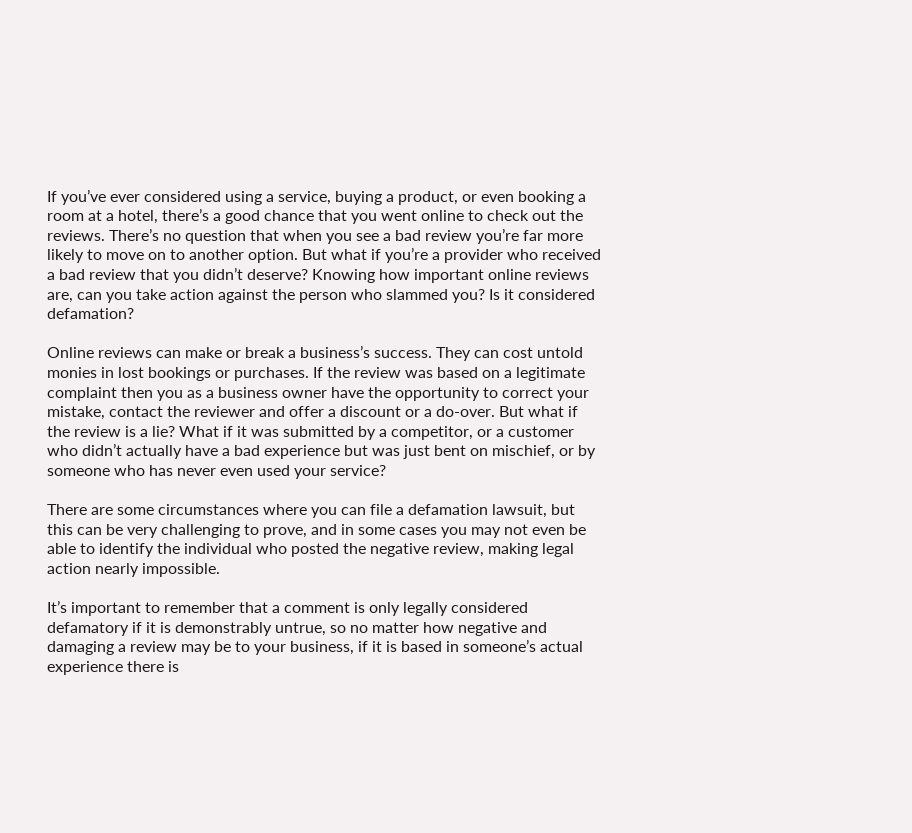If you’ve ever considered using a service, buying a product, or even booking a room at a hotel, there’s a good chance that you went online to check out the reviews. There’s no question that when you see a bad review you’re far more likely to move on to another option. But what if you’re a provider who received a bad review that you didn’t deserve? Knowing how important online reviews are, can you take action against the person who slammed you? Is it considered defamation?

Online reviews can make or break a business’s success. They can cost untold monies in lost bookings or purchases. If the review was based on a legitimate complaint then you as a business owner have the opportunity to correct your mistake, contact the reviewer and offer a discount or a do-over. But what if the review is a lie? What if it was submitted by a competitor, or a customer who didn’t actually have a bad experience but was just bent on mischief, or by someone who has never even used your service?

There are some circumstances where you can file a defamation lawsuit, but this can be very challenging to prove, and in some cases you may not even be able to identify the individual who posted the negative review, making legal action nearly impossible.

It’s important to remember that a comment is only legally considered defamatory if it is demonstrably untrue, so no matter how negative and damaging a review may be to your business, if it is based in someone’s actual experience there is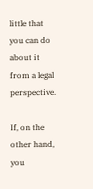little that you can do about it from a legal perspective.

If, on the other hand, you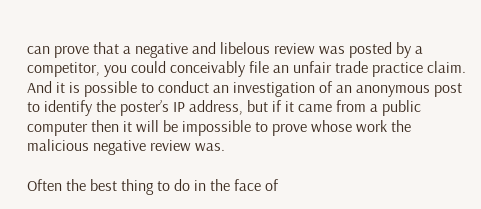can prove that a negative and libelous review was posted by a competitor, you could conceivably file an unfair trade practice claim. And it is possible to conduct an investigation of an anonymous post to identify the poster’s IP address, but if it came from a public computer then it will be impossible to prove whose work the malicious negative review was.

Often the best thing to do in the face of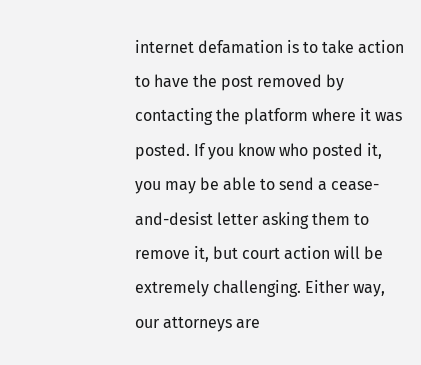internet defamation is to take action to have the post removed by contacting the platform where it was posted. If you know who posted it, you may be able to send a cease-and-desist letter asking them to remove it, but court action will be extremely challenging. Either way, our attorneys are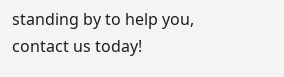standing by to help you, contact us today!